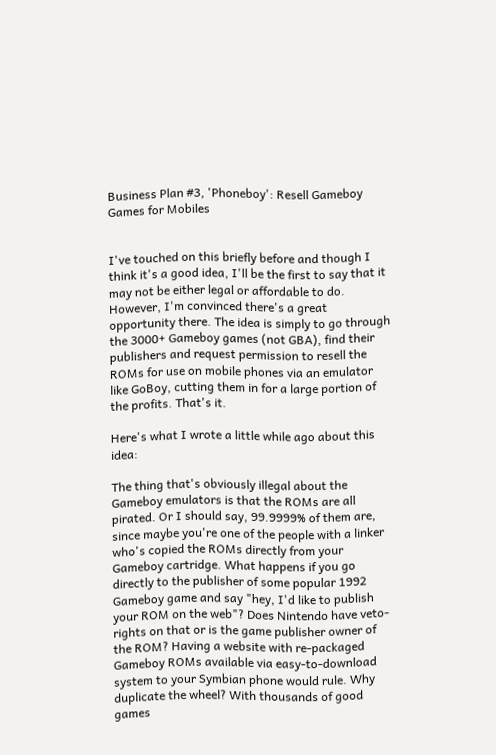Business Plan #3, 'Phoneboy': Resell Gameboy Games for Mobiles


I've touched on this briefly before and though I think it's a good idea, I'll be the first to say that it may not be either legal or affordable to do. However, I'm convinced there's a great opportunity there. The idea is simply to go through the 3000+ Gameboy games (not GBA), find their publishers and request permission to resell the ROMs for use on mobile phones via an emulator like GoBoy, cutting them in for a large portion of the profits. That's it.

Here's what I wrote a little while ago about this idea:

The thing that's obviously illegal about the Gameboy emulators is that the ROMs are all pirated. Or I should say, 99.9999% of them are, since maybe you're one of the people with a linker who's copied the ROMs directly from your Gameboy cartridge. What happens if you go directly to the publisher of some popular 1992 Gameboy game and say "hey, I'd like to publish your ROM on the web"? Does Nintendo have veto-rights on that or is the game publisher owner of the ROM? Having a website with re-packaged Gameboy ROMs available via easy-to-download system to your Symbian phone would rule. Why duplicate the wheel? With thousands of good games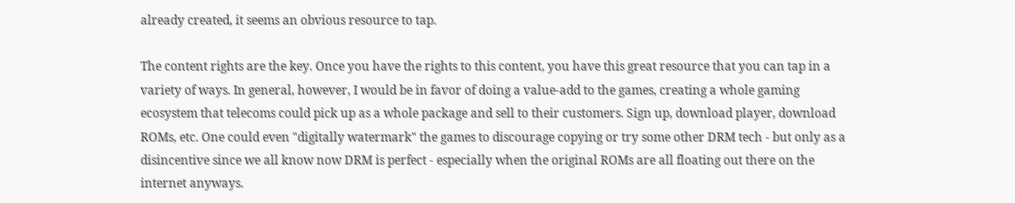already created, it seems an obvious resource to tap.

The content rights are the key. Once you have the rights to this content, you have this great resource that you can tap in a variety of ways. In general, however, I would be in favor of doing a value-add to the games, creating a whole gaming ecosystem that telecoms could pick up as a whole package and sell to their customers. Sign up, download player, download ROMs, etc. One could even "digitally watermark" the games to discourage copying or try some other DRM tech - but only as a disincentive since we all know now DRM is perfect - especially when the original ROMs are all floating out there on the internet anyways.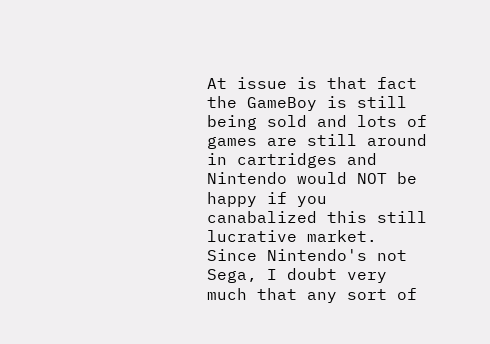At issue is that fact the GameBoy is still being sold and lots of games are still around in cartridges and Nintendo would NOT be happy if you canabalized this still lucrative market. Since Nintendo's not Sega, I doubt very much that any sort of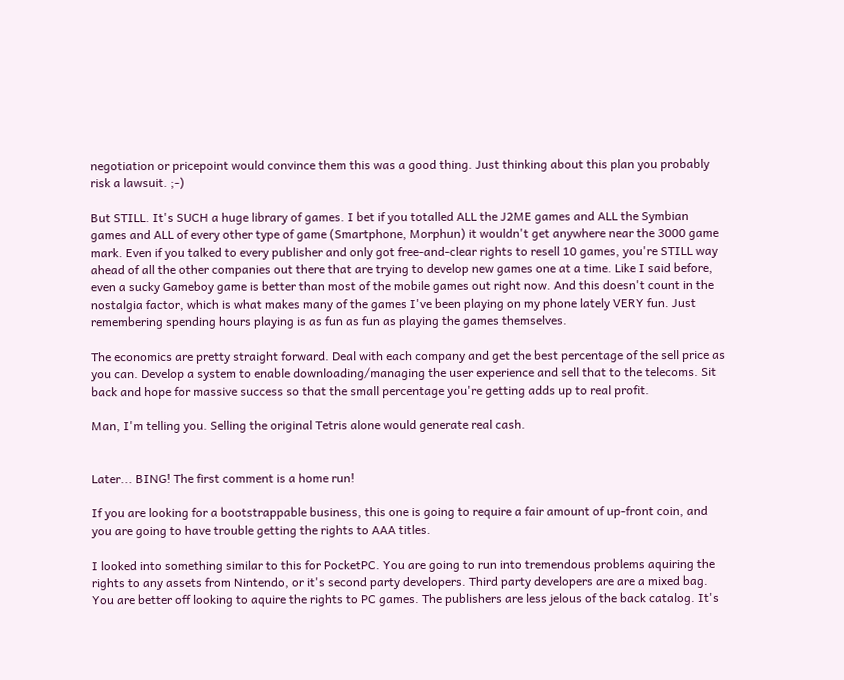negotiation or pricepoint would convince them this was a good thing. Just thinking about this plan you probably risk a lawsuit. ;-)

But STILL. It's SUCH a huge library of games. I bet if you totalled ALL the J2ME games and ALL the Symbian games and ALL of every other type of game (Smartphone, Morphun) it wouldn't get anywhere near the 3000 game mark. Even if you talked to every publisher and only got free-and-clear rights to resell 10 games, you're STILL way ahead of all the other companies out there that are trying to develop new games one at a time. Like I said before, even a sucky Gameboy game is better than most of the mobile games out right now. And this doesn't count in the nostalgia factor, which is what makes many of the games I've been playing on my phone lately VERY fun. Just remembering spending hours playing is as fun as fun as playing the games themselves.

The economics are pretty straight forward. Deal with each company and get the best percentage of the sell price as you can. Develop a system to enable downloading/managing the user experience and sell that to the telecoms. Sit back and hope for massive success so that the small percentage you're getting adds up to real profit.

Man, I'm telling you. Selling the original Tetris alone would generate real cash.


Later... BING! The first comment is a home run!

If you are looking for a bootstrappable business, this one is going to require a fair amount of up-front coin, and you are going to have trouble getting the rights to AAA titles.

I looked into something similar to this for PocketPC. You are going to run into tremendous problems aquiring the rights to any assets from Nintendo, or it's second party developers. Third party developers are are a mixed bag. You are better off looking to aquire the rights to PC games. The publishers are less jelous of the back catalog. It's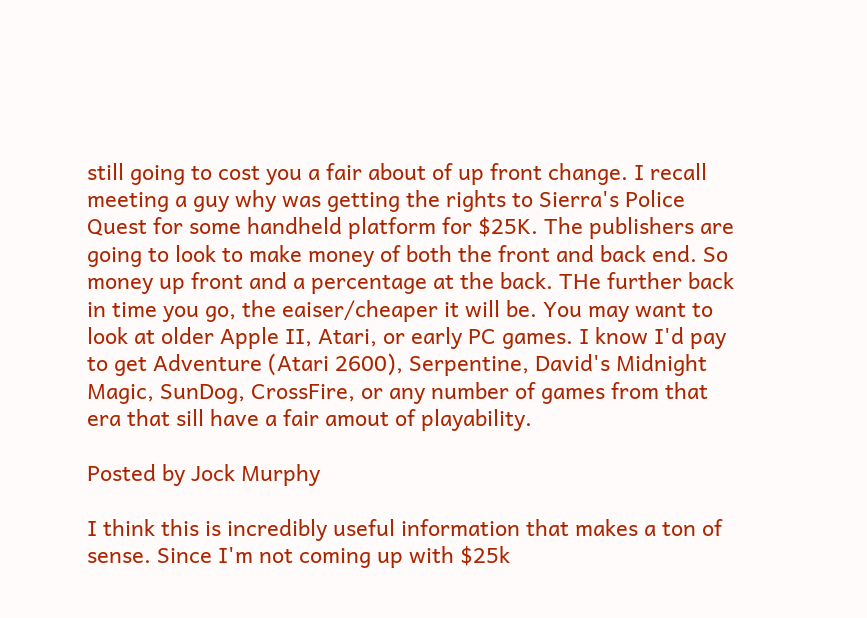still going to cost you a fair about of up front change. I recall meeting a guy why was getting the rights to Sierra's Police Quest for some handheld platform for $25K. The publishers are going to look to make money of both the front and back end. So money up front and a percentage at the back. THe further back in time you go, the eaiser/cheaper it will be. You may want to look at older Apple II, Atari, or early PC games. I know I'd pay to get Adventure (Atari 2600), Serpentine, David's Midnight Magic, SunDog, CrossFire, or any number of games from that era that sill have a fair amout of playability.

Posted by Jock Murphy

I think this is incredibly useful information that makes a ton of sense. Since I'm not coming up with $25k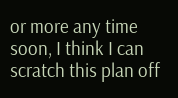or more any time soon, I think I can scratch this plan off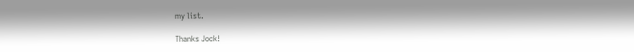my list.

Thanks Jock!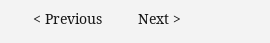< Previous         Next >